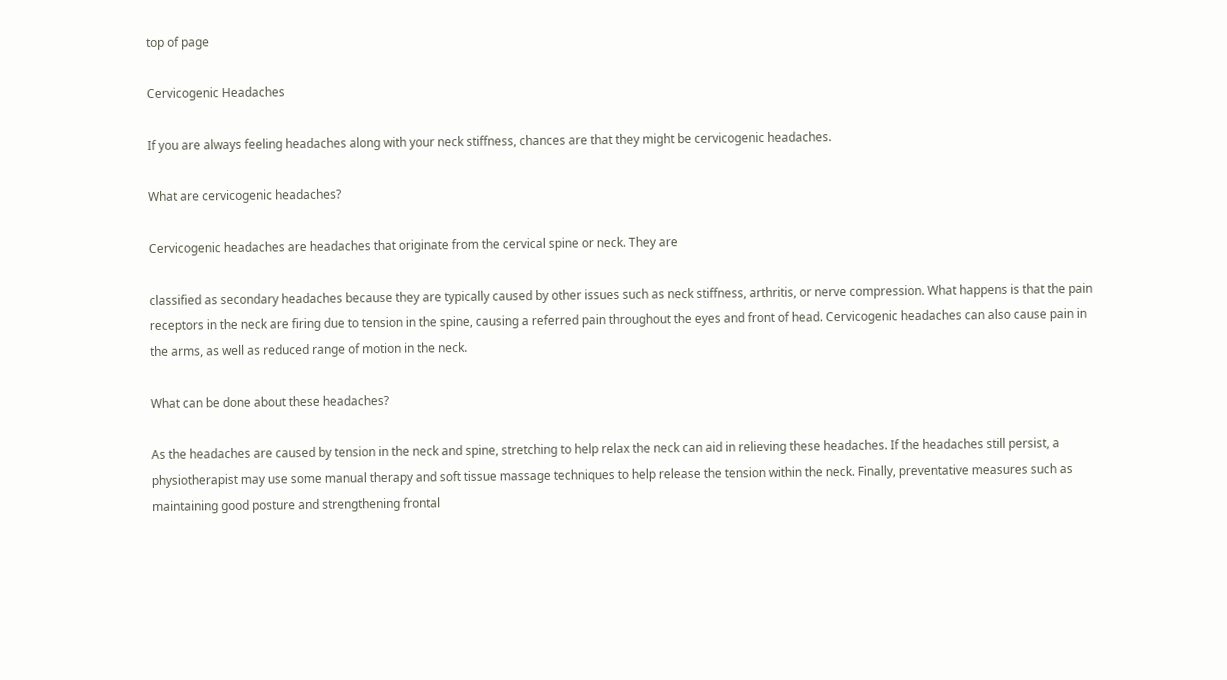top of page

Cervicogenic Headaches

If you are always feeling headaches along with your neck stiffness, chances are that they might be cervicogenic headaches.

What are cervicogenic headaches?

Cervicogenic headaches are headaches that originate from the cervical spine or neck. They are

classified as secondary headaches because they are typically caused by other issues such as neck stiffness, arthritis, or nerve compression. What happens is that the pain receptors in the neck are firing due to tension in the spine, causing a referred pain throughout the eyes and front of head. Cervicogenic headaches can also cause pain in the arms, as well as reduced range of motion in the neck.

What can be done about these headaches?

As the headaches are caused by tension in the neck and spine, stretching to help relax the neck can aid in relieving these headaches. If the headaches still persist, a physiotherapist may use some manual therapy and soft tissue massage techniques to help release the tension within the neck. Finally, preventative measures such as maintaining good posture and strengthening frontal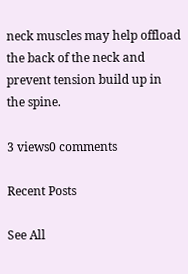neck muscles may help offload the back of the neck and prevent tension build up in the spine.

3 views0 comments

Recent Posts

See All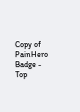Copy of PainHero Badge - Top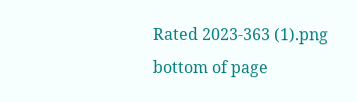Rated 2023-363 (1).png
bottom of page